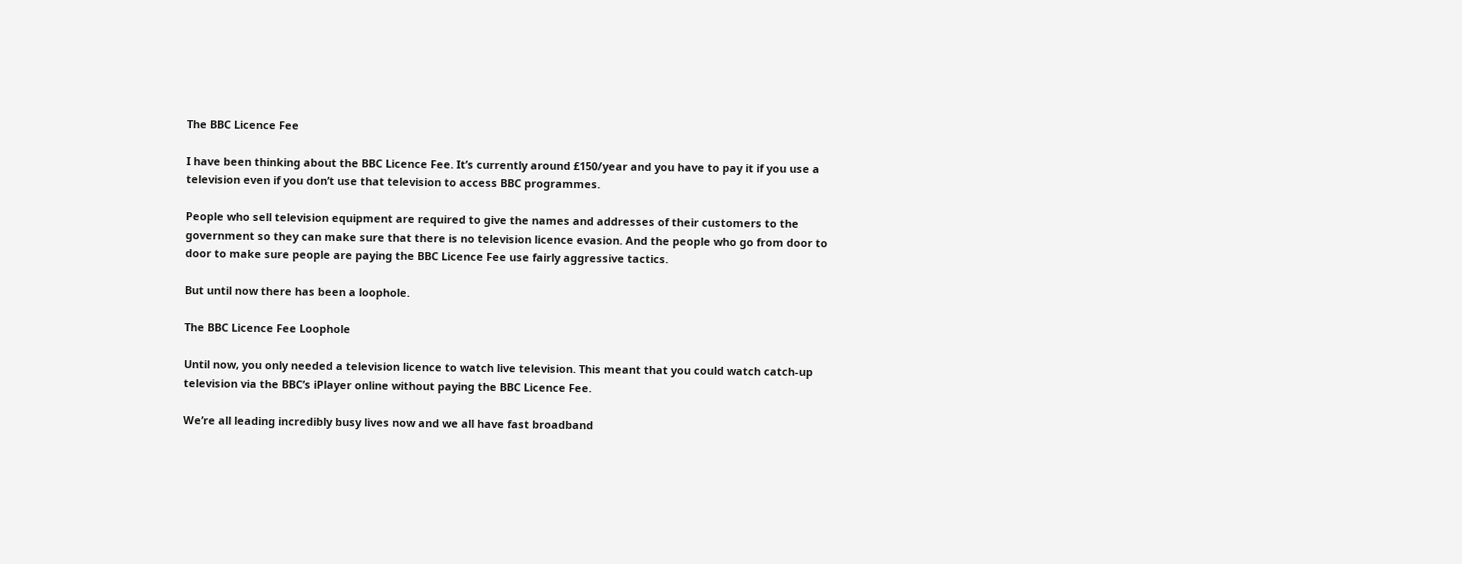The BBC Licence Fee

I have been thinking about the BBC Licence Fee. It’s currently around £150/year and you have to pay it if you use a television even if you don’t use that television to access BBC programmes.

People who sell television equipment are required to give the names and addresses of their customers to the government so they can make sure that there is no television licence evasion. And the people who go from door to door to make sure people are paying the BBC Licence Fee use fairly aggressive tactics.

But until now there has been a loophole.

The BBC Licence Fee Loophole

Until now, you only needed a television licence to watch live television. This meant that you could watch catch-up television via the BBC’s iPlayer online without paying the BBC Licence Fee.

We’re all leading incredibly busy lives now and we all have fast broadband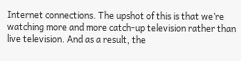Internet connections. The upshot of this is that we’re watching more and more catch-up television rather than live television. And as a result, the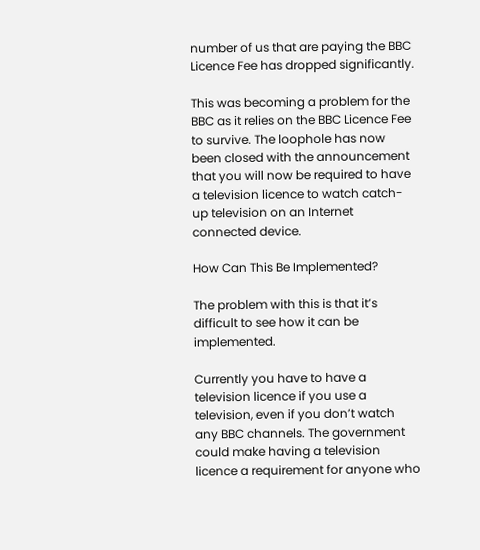number of us that are paying the BBC Licence Fee has dropped significantly.

This was becoming a problem for the BBC as it relies on the BBC Licence Fee to survive. The loophole has now been closed with the announcement that you will now be required to have a television licence to watch catch-up television on an Internet connected device.

How Can This Be Implemented?

The problem with this is that it’s difficult to see how it can be implemented.

Currently you have to have a television licence if you use a television, even if you don’t watch any BBC channels. The government could make having a television licence a requirement for anyone who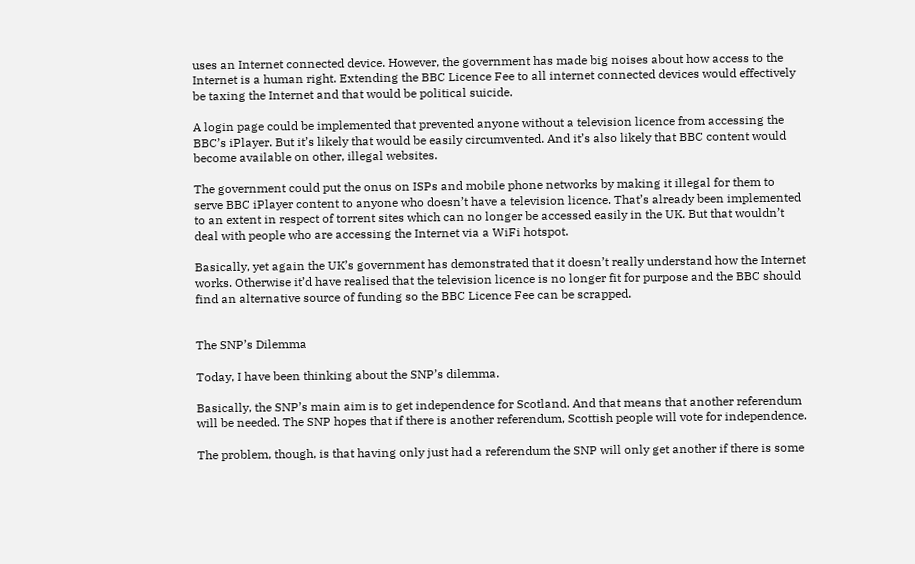uses an Internet connected device. However, the government has made big noises about how access to the Internet is a human right. Extending the BBC Licence Fee to all internet connected devices would effectively be taxing the Internet and that would be political suicide.

A login page could be implemented that prevented anyone without a television licence from accessing the BBC’s iPlayer. But it’s likely that would be easily circumvented. And it’s also likely that BBC content would become available on other, illegal websites.

The government could put the onus on ISPs and mobile phone networks by making it illegal for them to serve BBC iPlayer content to anyone who doesn’t have a television licence. That’s already been implemented to an extent in respect of torrent sites which can no longer be accessed easily in the UK. But that wouldn’t deal with people who are accessing the Internet via a WiFi hotspot.

Basically, yet again the UK’s government has demonstrated that it doesn’t really understand how the Internet works. Otherwise it’d have realised that the television licence is no longer fit for purpose and the BBC should find an alternative source of funding so the BBC Licence Fee can be scrapped.


The SNP’s Dilemma

Today, I have been thinking about the SNP’s dilemma.

Basically, the SNP’s main aim is to get independence for Scotland. And that means that another referendum will be needed. The SNP hopes that if there is another referendum, Scottish people will vote for independence.

The problem, though, is that having only just had a referendum the SNP will only get another if there is some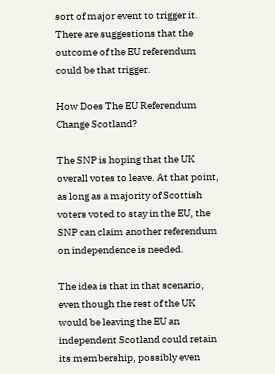sort of major event to trigger it. There are suggestions that the outcome of the EU referendum could be that trigger.

How Does The EU Referendum Change Scotland?

The SNP is hoping that the UK overall votes to leave. At that point, as long as a majority of Scottish voters voted to stay in the EU, the SNP can claim another referendum on independence is needed.

The idea is that in that scenario, even though the rest of the UK would be leaving the EU an independent Scotland could retain its membership, possibly even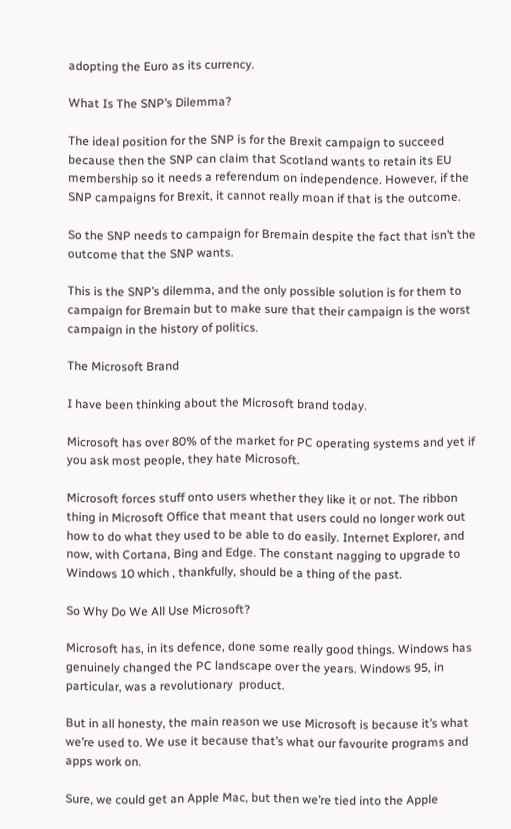adopting the Euro as its currency.

What Is The SNP’s Dilemma?

The ideal position for the SNP is for the Brexit campaign to succeed because then the SNP can claim that Scotland wants to retain its EU membership so it needs a referendum on independence. However, if the SNP campaigns for Brexit, it cannot really moan if that is the outcome.

So the SNP needs to campaign for Bremain despite the fact that isn’t the outcome that the SNP wants.

This is the SNP’s dilemma, and the only possible solution is for them to campaign for Bremain but to make sure that their campaign is the worst campaign in the history of politics.

The Microsoft Brand

I have been thinking about the Microsoft brand today.

Microsoft has over 80% of the market for PC operating systems and yet if you ask most people, they hate Microsoft.

Microsoft forces stuff onto users whether they like it or not. The ribbon thing in Microsoft Office that meant that users could no longer work out how to do what they used to be able to do easily. Internet Explorer, and now, with Cortana, Bing and Edge. The constant nagging to upgrade to Windows 10 which , thankfully, should be a thing of the past.

So Why Do We All Use Microsoft?

Microsoft has, in its defence, done some really good things. Windows has genuinely changed the PC landscape over the years. Windows 95, in particular, was a revolutionary  product.

But in all honesty, the main reason we use Microsoft is because it’s what we’re used to. We use it because that’s what our favourite programs and apps work on.

Sure, we could get an Apple Mac, but then we’re tied into the Apple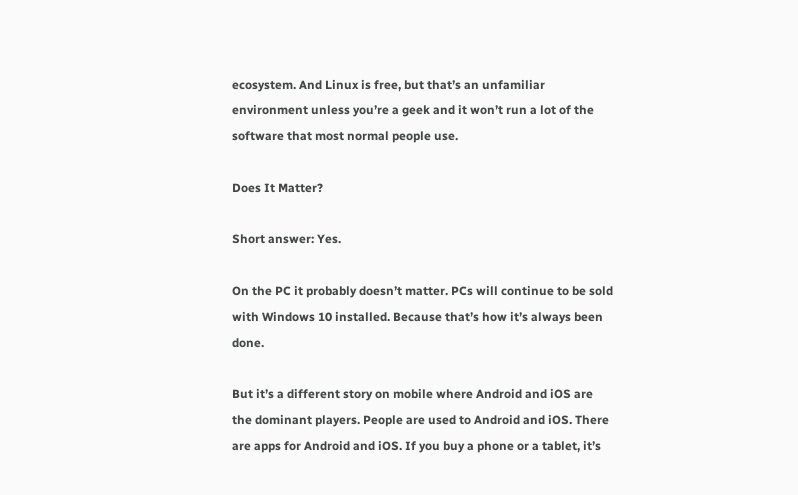ecosystem. And Linux is free, but that’s an unfamiliar environment unless you’re a geek and it won’t run a lot of the software that most normal people use.

Does It Matter?

Short answer: Yes.

On the PC it probably doesn’t matter. PCs will continue to be sold with Windows 10 installed. Because that’s how it’s always been done.

But it’s a different story on mobile where Android and iOS are the dominant players. People are used to Android and iOS. There are apps for Android and iOS. If you buy a phone or a tablet, it’s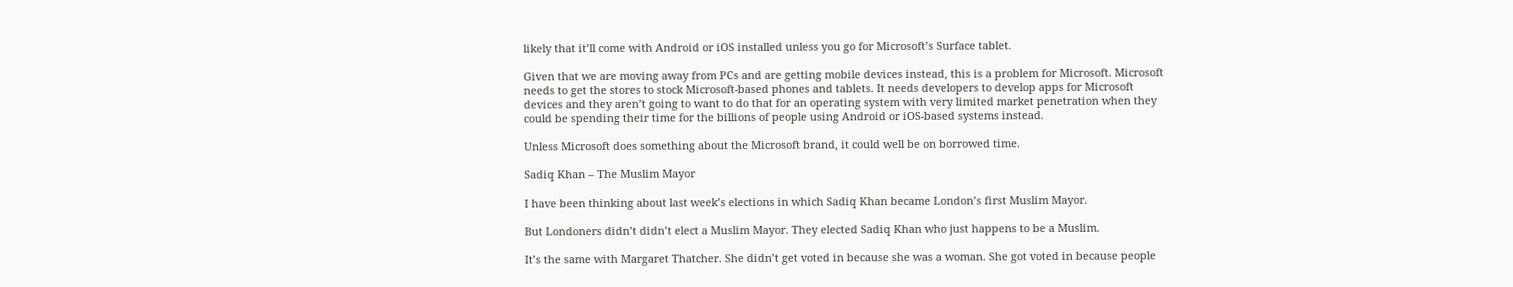likely that it’ll come with Android or iOS installed unless you go for Microsoft’s Surface tablet.

Given that we are moving away from PCs and are getting mobile devices instead, this is a problem for Microsoft. Microsoft needs to get the stores to stock Microsoft-based phones and tablets. It needs developers to develop apps for Microsoft devices and they aren’t going to want to do that for an operating system with very limited market penetration when they could be spending their time for the billions of people using Android or iOS-based systems instead.

Unless Microsoft does something about the Microsoft brand, it could well be on borrowed time.

Sadiq Khan – The Muslim Mayor

I have been thinking about last week’s elections in which Sadiq Khan became London’s first Muslim Mayor.

But Londoners didn’t didn’t elect a Muslim Mayor. They elected Sadiq Khan who just happens to be a Muslim.

It’s the same with Margaret Thatcher. She didn’t get voted in because she was a woman. She got voted in because people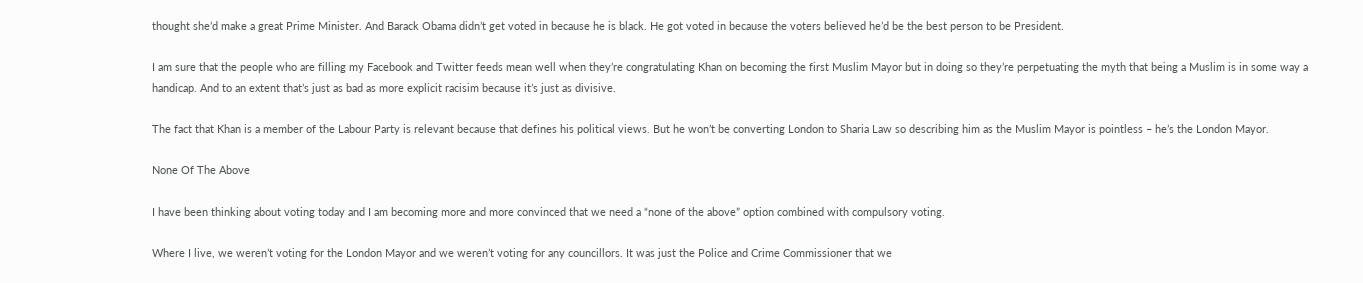thought she’d make a great Prime Minister. And Barack Obama didn’t get voted in because he is black. He got voted in because the voters believed he’d be the best person to be President.

I am sure that the people who are filling my Facebook and Twitter feeds mean well when they’re congratulating Khan on becoming the first Muslim Mayor but in doing so they’re perpetuating the myth that being a Muslim is in some way a handicap. And to an extent that’s just as bad as more explicit racisim because it’s just as divisive.

The fact that Khan is a member of the Labour Party is relevant because that defines his political views. But he won’t be converting London to Sharia Law so describing him as the Muslim Mayor is pointless – he’s the London Mayor.

None Of The Above

I have been thinking about voting today and I am becoming more and more convinced that we need a “none of the above” option combined with compulsory voting.

Where I live, we weren’t voting for the London Mayor and we weren’t voting for any councillors. It was just the Police and Crime Commissioner that we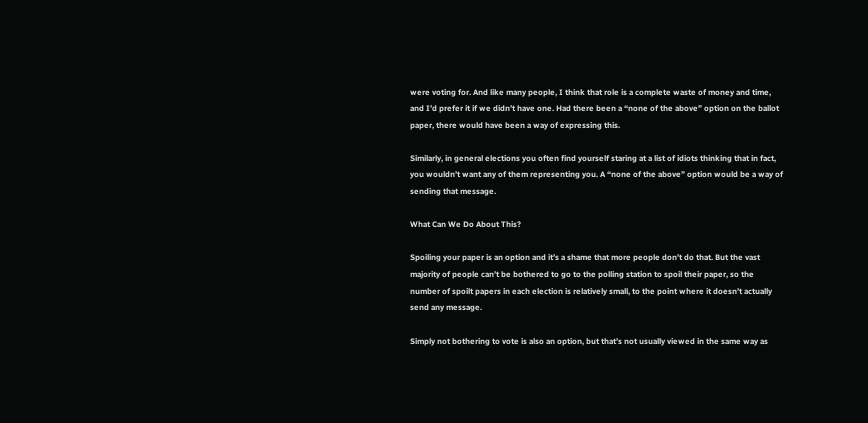were voting for. And like many people, I think that role is a complete waste of money and time, and I’d prefer it if we didn’t have one. Had there been a “none of the above” option on the ballot paper, there would have been a way of expressing this.

Similarly, in general elections you often find yourself staring at a list of idiots thinking that in fact, you wouldn’t want any of them representing you. A “none of the above” option would be a way of sending that message.

What Can We Do About This?

Spoiling your paper is an option and it’s a shame that more people don’t do that. But the vast majority of people can’t be bothered to go to the polling station to spoil their paper, so the number of spoilt papers in each election is relatively small, to the point where it doesn’t actually send any message.

Simply not bothering to vote is also an option, but that’s not usually viewed in the same way as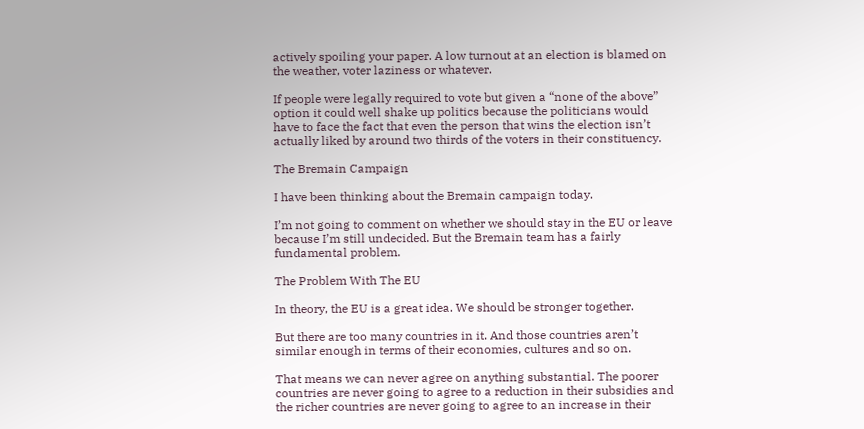actively spoiling your paper. A low turnout at an election is blamed on the weather, voter laziness or whatever.

If people were legally required to vote but given a “none of the above” option it could well shake up politics because the politicians would have to face the fact that even the person that wins the election isn’t actually liked by around two thirds of the voters in their constituency.

The Bremain Campaign

I have been thinking about the Bremain campaign today.

I’m not going to comment on whether we should stay in the EU or leave because I’m still undecided. But the Bremain team has a fairly fundamental problem.

The Problem With The EU

In theory, the EU is a great idea. We should be stronger together.

But there are too many countries in it. And those countries aren’t similar enough in terms of their economies, cultures and so on.

That means we can never agree on anything substantial. The poorer countries are never going to agree to a reduction in their subsidies and the richer countries are never going to agree to an increase in their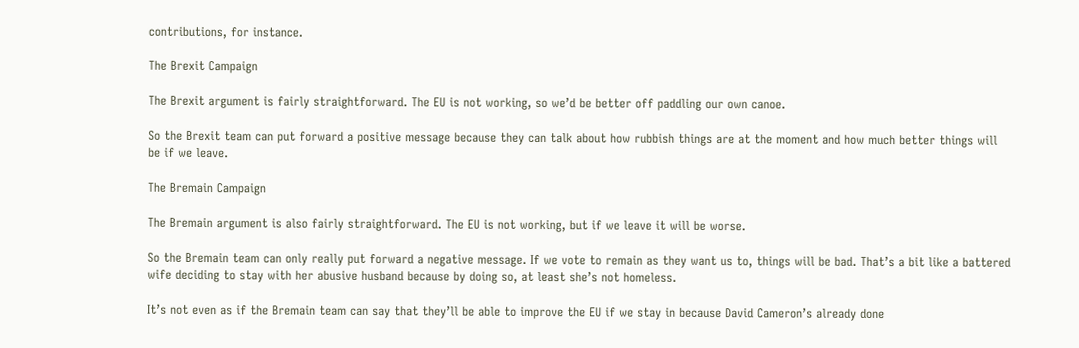contributions, for instance.

The Brexit Campaign

The Brexit argument is fairly straightforward. The EU is not working, so we’d be better off paddling our own canoe.

So the Brexit team can put forward a positive message because they can talk about how rubbish things are at the moment and how much better things will be if we leave.

The Bremain Campaign

The Bremain argument is also fairly straightforward. The EU is not working, but if we leave it will be worse.

So the Bremain team can only really put forward a negative message. If we vote to remain as they want us to, things will be bad. That’s a bit like a battered wife deciding to stay with her abusive husband because by doing so, at least she’s not homeless.

It’s not even as if the Bremain team can say that they’ll be able to improve the EU if we stay in because David Cameron’s already done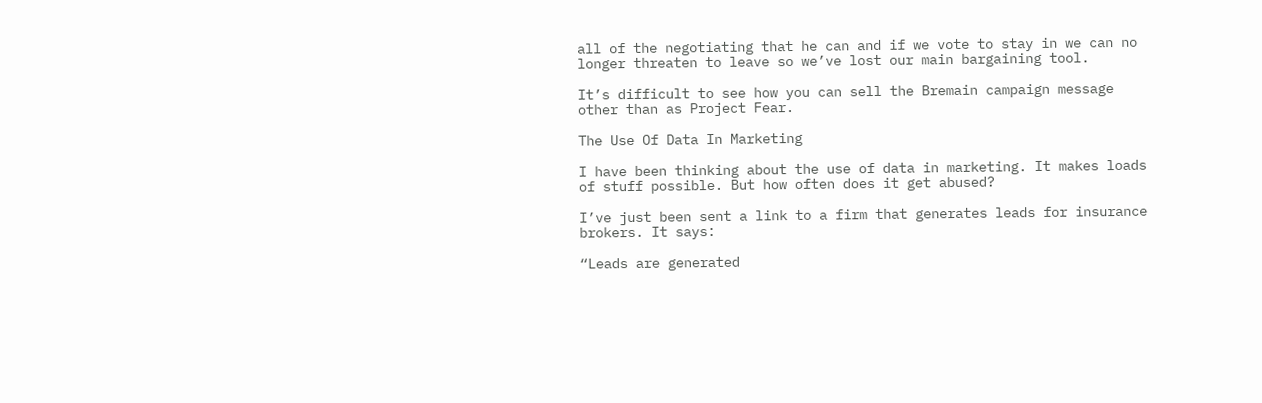all of the negotiating that he can and if we vote to stay in we can no longer threaten to leave so we’ve lost our main bargaining tool.

It’s difficult to see how you can sell the Bremain campaign message other than as Project Fear.

The Use Of Data In Marketing

I have been thinking about the use of data in marketing. It makes loads of stuff possible. But how often does it get abused?

I’ve just been sent a link to a firm that generates leads for insurance brokers. It says:

“Leads are generated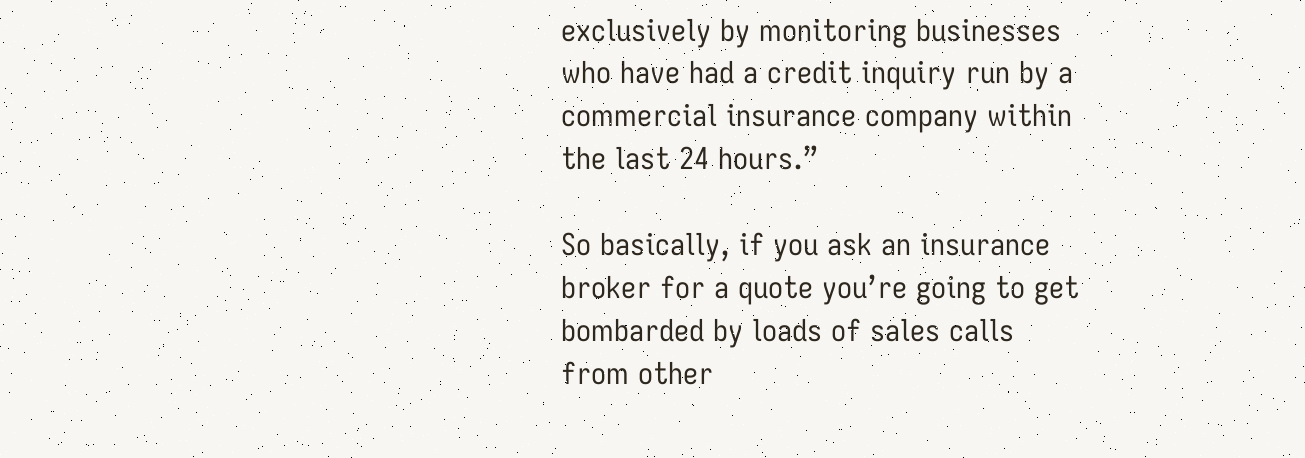exclusively by monitoring businesses who have had a credit inquiry run by a commercial insurance company within the last 24 hours.”

So basically, if you ask an insurance broker for a quote you’re going to get bombarded by loads of sales calls from other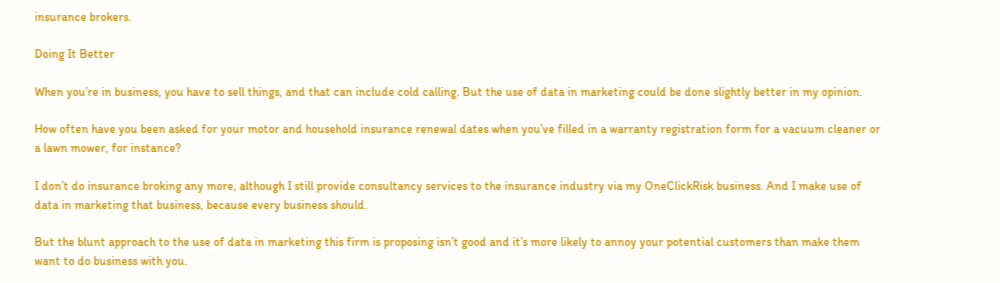insurance brokers.

Doing It Better

When you’re in business, you have to sell things, and that can include cold calling. But the use of data in marketing could be done slightly better in my opinion.

How often have you been asked for your motor and household insurance renewal dates when you’ve filled in a warranty registration form for a vacuum cleaner or a lawn mower, for instance?

I don’t do insurance broking any more, although I still provide consultancy services to the insurance industry via my OneClickRisk business. And I make use of data in marketing that business, because every business should.

But the blunt approach to the use of data in marketing this firm is proposing isn’t good and it’s more likely to annoy your potential customers than make them want to do business with you.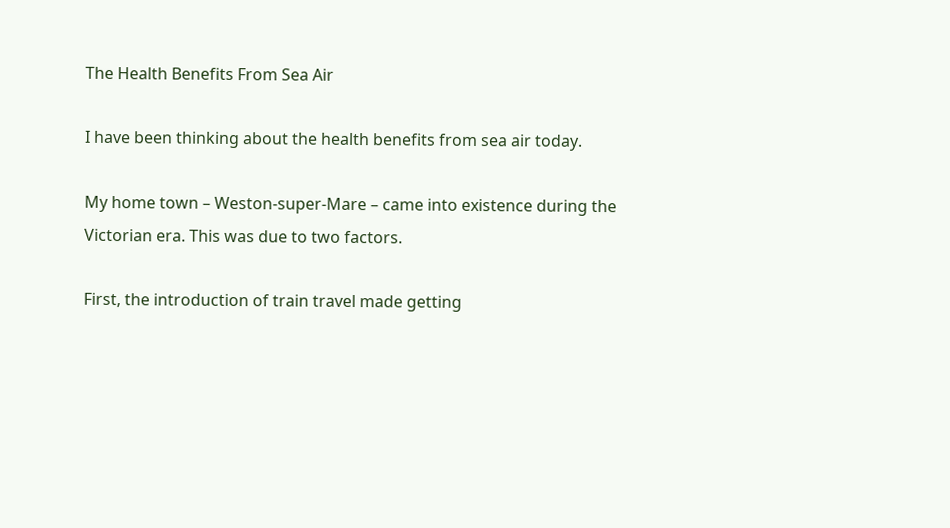The Health Benefits From Sea Air

I have been thinking about the health benefits from sea air today.

My home town – Weston-super-Mare – came into existence during the Victorian era. This was due to two factors.

First, the introduction of train travel made getting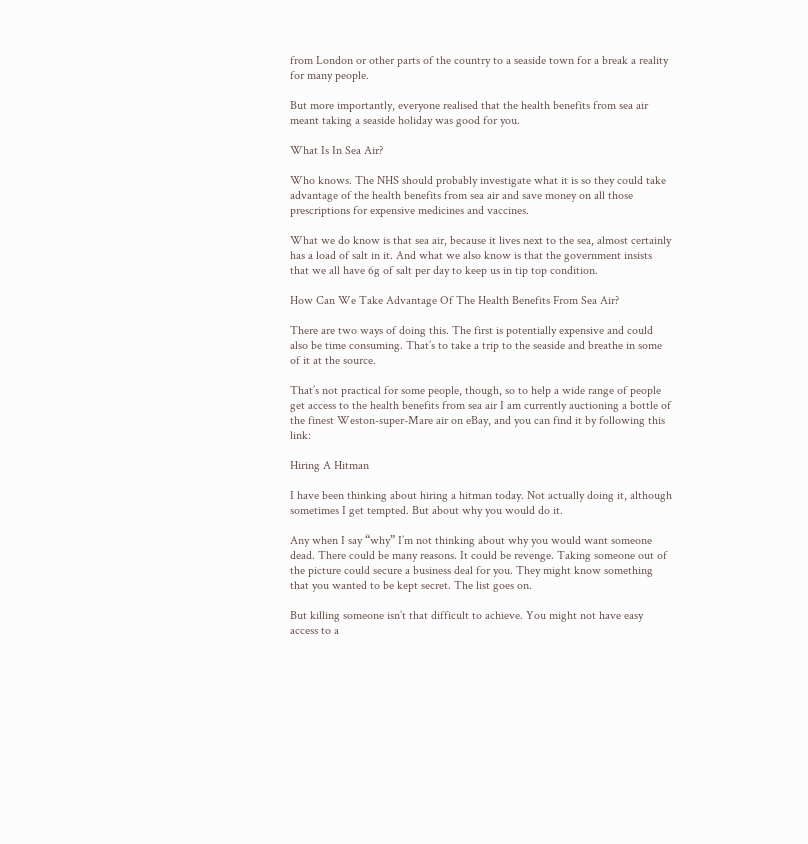from London or other parts of the country to a seaside town for a break a reality for many people.

But more importantly, everyone realised that the health benefits from sea air meant taking a seaside holiday was good for you.

What Is In Sea Air?

Who knows. The NHS should probably investigate what it is so they could take advantage of the health benefits from sea air and save money on all those prescriptions for expensive medicines and vaccines.

What we do know is that sea air, because it lives next to the sea, almost certainly has a load of salt in it. And what we also know is that the government insists that we all have 6g of salt per day to keep us in tip top condition.

How Can We Take Advantage Of The Health Benefits From Sea Air?

There are two ways of doing this. The first is potentially expensive and could also be time consuming. That’s to take a trip to the seaside and breathe in some of it at the source.

That’s not practical for some people, though, so to help a wide range of people get access to the health benefits from sea air I am currently auctioning a bottle of the finest Weston-super-Mare air on eBay, and you can find it by following this link:

Hiring A Hitman

I have been thinking about hiring a hitman today. Not actually doing it, although sometimes I get tempted. But about why you would do it.

Any when I say “why” I’m not thinking about why you would want someone dead. There could be many reasons. It could be revenge. Taking someone out of the picture could secure a business deal for you. They might know something that you wanted to be kept secret. The list goes on.

But killing someone isn’t that difficult to achieve. You might not have easy access to a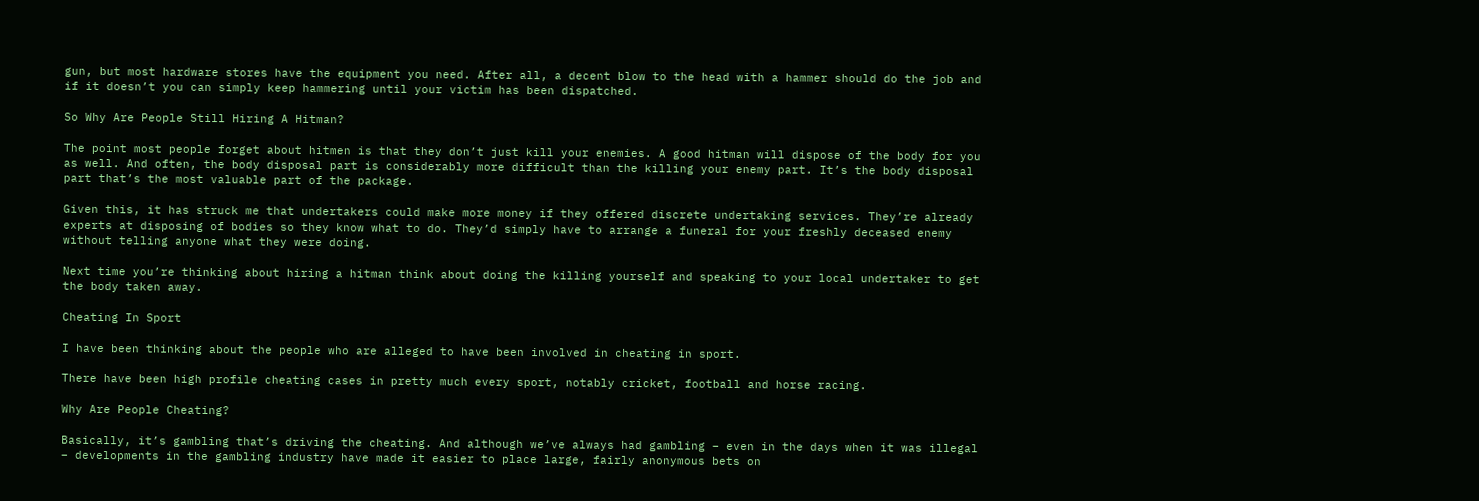gun, but most hardware stores have the equipment you need. After all, a decent blow to the head with a hammer should do the job and if it doesn’t you can simply keep hammering until your victim has been dispatched.

So Why Are People Still Hiring A Hitman?

The point most people forget about hitmen is that they don’t just kill your enemies. A good hitman will dispose of the body for you as well. And often, the body disposal part is considerably more difficult than the killing your enemy part. It’s the body disposal part that’s the most valuable part of the package.

Given this, it has struck me that undertakers could make more money if they offered discrete undertaking services. They’re already experts at disposing of bodies so they know what to do. They’d simply have to arrange a funeral for your freshly deceased enemy without telling anyone what they were doing.

Next time you’re thinking about hiring a hitman think about doing the killing yourself and speaking to your local undertaker to get the body taken away.

Cheating In Sport

I have been thinking about the people who are alleged to have been involved in cheating in sport.

There have been high profile cheating cases in pretty much every sport, notably cricket, football and horse racing.

Why Are People Cheating?

Basically, it’s gambling that’s driving the cheating. And although we’ve always had gambling – even in the days when it was illegal – developments in the gambling industry have made it easier to place large, fairly anonymous bets on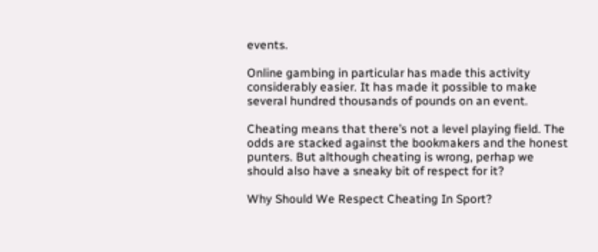events.

Online gambing in particular has made this activity considerably easier. It has made it possible to make several hundred thousands of pounds on an event.

Cheating means that there’s not a level playing field. The odds are stacked against the bookmakers and the honest punters. But although cheating is wrong, perhap we should also have a sneaky bit of respect for it?

Why Should We Respect Cheating In Sport?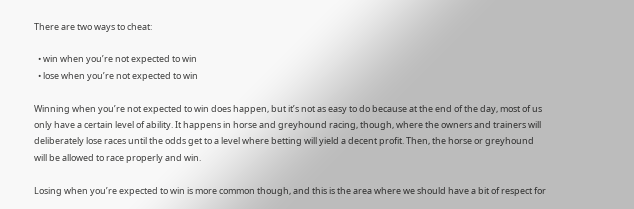There are two ways to cheat:

  • win when you’re not expected to win
  • lose when you’re not expected to win

Winning when you’re not expected to win does happen, but it’s not as easy to do because at the end of the day, most of us only have a certain level of ability. It happens in horse and greyhound racing, though, where the owners and trainers will deliberately lose races until the odds get to a level where betting will yield a decent profit. Then, the horse or greyhound will be allowed to race properly and win.

Losing when you’re expected to win is more common though, and this is the area where we should have a bit of respect for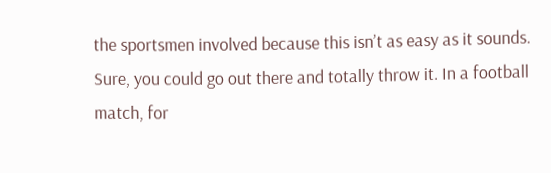the sportsmen involved because this isn’t as easy as it sounds. Sure, you could go out there and totally throw it. In a football match, for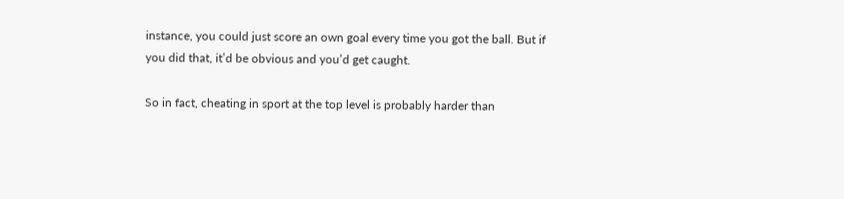instance, you could just score an own goal every time you got the ball. But if you did that, it’d be obvious and you’d get caught.

So in fact, cheating in sport at the top level is probably harder than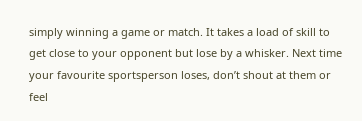simply winning a game or match. It takes a load of skill to get close to your opponent but lose by a whisker. Next time your favourite sportsperson loses, don’t shout at them or feel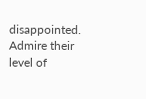disappointed. Admire their level of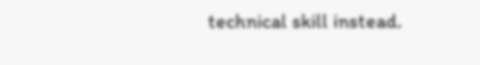technical skill instead.